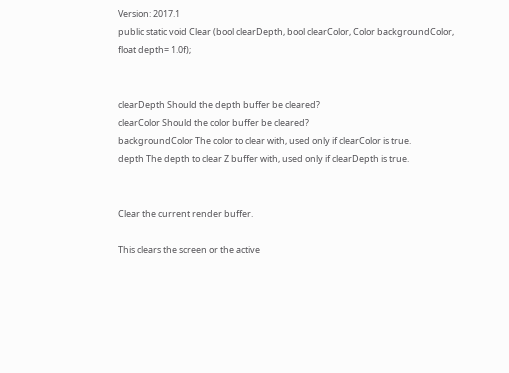Version: 2017.1
public static void Clear (bool clearDepth, bool clearColor, Color backgroundColor, float depth= 1.0f);


clearDepth Should the depth buffer be cleared?
clearColor Should the color buffer be cleared?
backgroundColor The color to clear with, used only if clearColor is true.
depth The depth to clear Z buffer with, used only if clearDepth is true.


Clear the current render buffer.

This clears the screen or the active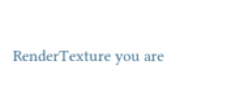RenderTexture you are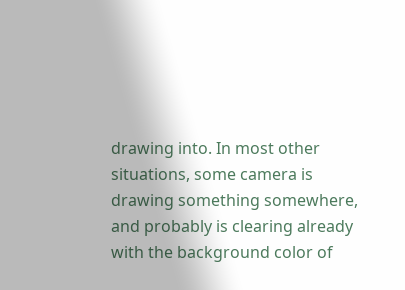drawing into. In most other situations, some camera is drawing something somewhere, and probably is clearing already with the background color of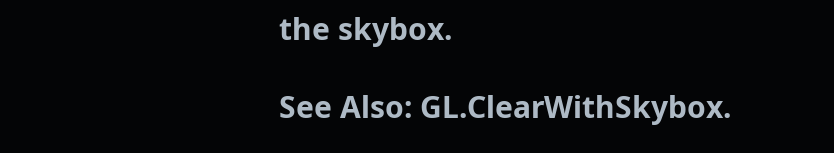the skybox.

See Also: GL.ClearWithSkybox.